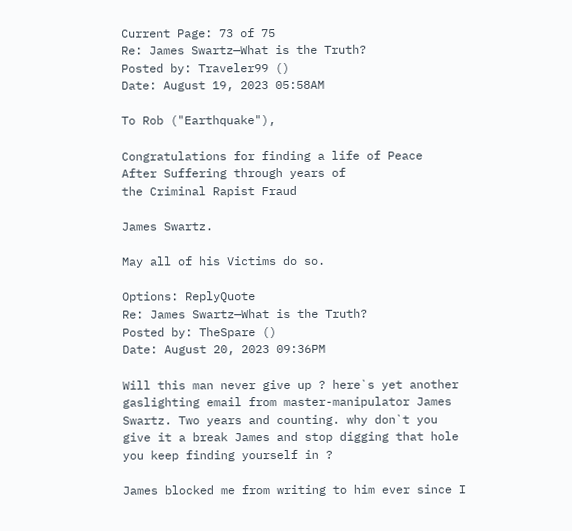Current Page: 73 of 75
Re: James Swartz—What is the Truth?
Posted by: Traveler99 ()
Date: August 19, 2023 05:58AM

To Rob ("Earthquake"),

Congratulations for finding a life of Peace
After Suffering through years of
the Criminal Rapist Fraud

James Swartz.

May all of his Victims do so.

Options: ReplyQuote
Re: James Swartz—What is the Truth?
Posted by: TheSpare ()
Date: August 20, 2023 09:36PM

Will this man never give up ? here`s yet another gaslighting email from master-manipulator James Swartz. Two years and counting. why don`t you give it a break James and stop digging that hole you keep finding yourself in ?

James blocked me from writing to him ever since I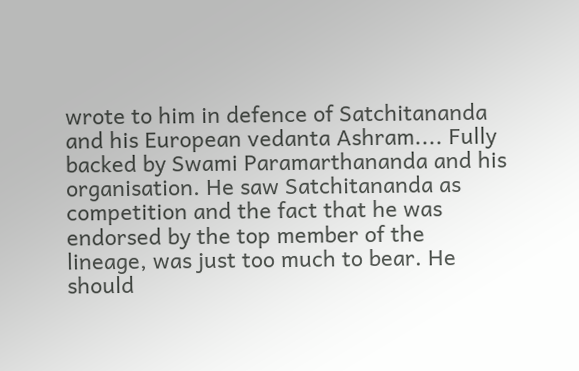wrote to him in defence of Satchitananda and his European vedanta Ashram.... Fully backed by Swami Paramarthananda and his organisation. He saw Satchitananda as competition and the fact that he was endorsed by the top member of the lineage, was just too much to bear. He should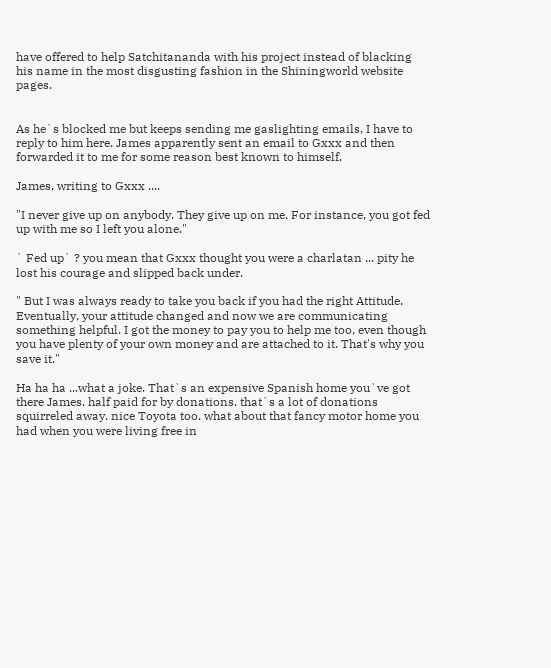have offered to help Satchitananda with his project instead of blacking his name in the most disgusting fashion in the Shiningworld website pages.


As he`s blocked me but keeps sending me gaslighting emails, I have to reply to him here. James apparently sent an email to Gxxx and then forwarded it to me for some reason best known to himself.

James, writing to Gxxx ....

"I never give up on anybody. They give up on me. For instance, you got fed up with me so I left you alone."

` Fed up` ? you mean that Gxxx thought you were a charlatan ... pity he lost his courage and slipped back under.

" But I was always ready to take you back if you had the right Attitude. Eventually, your attitude changed and now we are communicating something helpful. I got the money to pay you to help me too, even though you have plenty of your own money and are attached to it. That's why you save it."

Ha ha ha ...what a joke. That`s an expensive Spanish home you`ve got there James. half paid for by donations. that`s a lot of donations squirreled away. nice Toyota too. what about that fancy motor home you had when you were living free in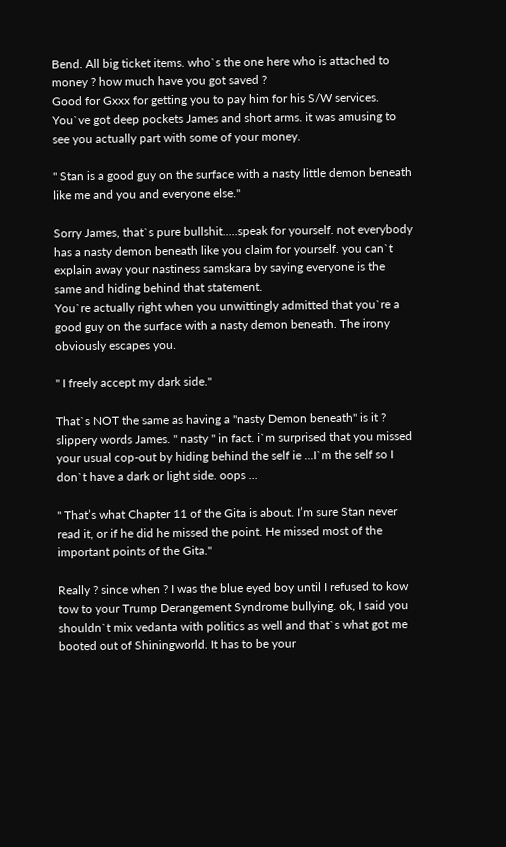Bend. All big ticket items. who`s the one here who is attached to money ? how much have you got saved ?
Good for Gxxx for getting you to pay him for his S/W services. You`ve got deep pockets James and short arms. it was amusing to see you actually part with some of your money.

" Stan is a good guy on the surface with a nasty little demon beneath like me and you and everyone else."

Sorry James, that`s pure bullshit.....speak for yourself. not everybody has a nasty demon beneath like you claim for yourself. you can`t explain away your nastiness samskara by saying everyone is the same and hiding behind that statement.
You`re actually right when you unwittingly admitted that you`re a good guy on the surface with a nasty demon beneath. The irony obviously escapes you.

" I freely accept my dark side."

That`s NOT the same as having a "nasty Demon beneath" is it ? slippery words James. " nasty " in fact. i`m surprised that you missed your usual cop-out by hiding behind the self ie ...I`m the self so I don`t have a dark or light side. oops ...

" That’s what Chapter 11 of the Gita is about. I’m sure Stan never read it, or if he did he missed the point. He missed most of the important points of the Gita."

Really ? since when ? I was the blue eyed boy until I refused to kow tow to your Trump Derangement Syndrome bullying. ok, I said you shouldn`t mix vedanta with politics as well and that`s what got me booted out of Shiningworld. It has to be your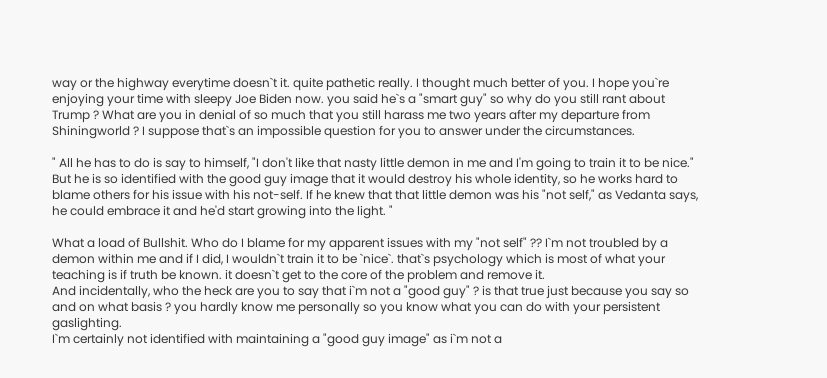way or the highway everytime doesn`t it. quite pathetic really. I thought much better of you. I hope you`re enjoying your time with sleepy Joe Biden now. you said he`s a "smart guy" so why do you still rant about Trump ? What are you in denial of so much that you still harass me two years after my departure from Shiningworld ? I suppose that`s an impossible question for you to answer under the circumstances.

" All he has to do is say to himself, "I don't like that nasty little demon in me and I'm going to train it to be nice." But he is so identified with the good guy image that it would destroy his whole identity, so he works hard to blame others for his issue with his not-self. If he knew that that little demon was his "not self," as Vedanta says, he could embrace it and he'd start growing into the light. "

What a load of Bullshit. Who do I blame for my apparent issues with my "not self" ?? I`m not troubled by a demon within me and if I did, I wouldn`t train it to be `nice`. that`s psychology which is most of what your teaching is if truth be known. it doesn`t get to the core of the problem and remove it.
And incidentally, who the heck are you to say that i`m not a "good guy" ? is that true just because you say so and on what basis ? you hardly know me personally so you know what you can do with your persistent gaslighting.
I`m certainly not identified with maintaining a "good guy image" as i`m not a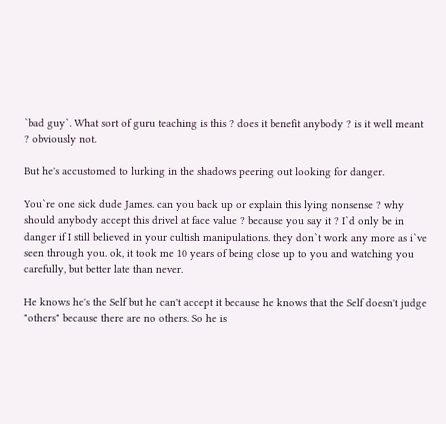`bad guy`. What sort of guru teaching is this ? does it benefit anybody ? is it well meant ? obviously not.

But he's accustomed to lurking in the shadows peering out looking for danger.

You`re one sick dude James. can you back up or explain this lying nonsense ? why should anybody accept this drivel at face value ? because you say it ? I`d only be in danger if I still believed in your cultish manipulations. they don`t work any more as i`ve seen through you. ok, it took me 10 years of being close up to you and watching you carefully, but better late than never.

He knows he's the Self but he can't accept it because he knows that the Self doesn't judge "others" because there are no others. So he is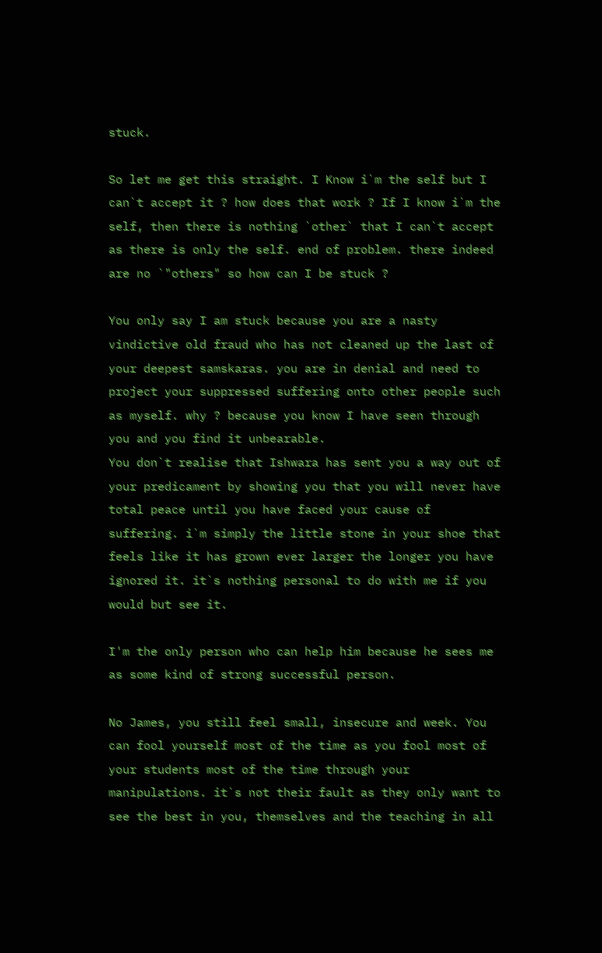stuck.

So let me get this straight. I Know i`m the self but I can`t accept it ? how does that work ? If I know i`m the self, then there is nothing `other` that I can`t accept as there is only the self. end of problem. there indeed are no `"others" so how can I be stuck ?

You only say I am stuck because you are a nasty vindictive old fraud who has not cleaned up the last of your deepest samskaras. you are in denial and need to project your suppressed suffering onto other people such as myself. why ? because you know I have seen through you and you find it unbearable.
You don`t realise that Ishwara has sent you a way out of your predicament by showing you that you will never have total peace until you have faced your cause of suffering. i`m simply the little stone in your shoe that feels like it has grown ever larger the longer you have ignored it. it`s nothing personal to do with me if you would but see it.

I'm the only person who can help him because he sees me as some kind of strong successful person.

No James, you still feel small, insecure and week. You can fool yourself most of the time as you fool most of your students most of the time through your manipulations. it`s not their fault as they only want to see the best in you, themselves and the teaching in all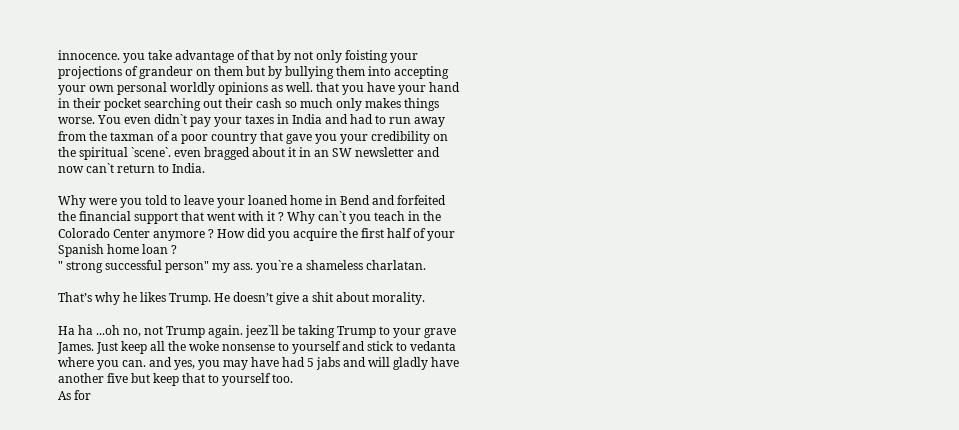innocence. you take advantage of that by not only foisting your projections of grandeur on them but by bullying them into accepting your own personal worldly opinions as well. that you have your hand in their pocket searching out their cash so much only makes things worse. You even didn`t pay your taxes in India and had to run away from the taxman of a poor country that gave you your credibility on the spiritual `scene`. even bragged about it in an SW newsletter and now can`t return to India.

Why were you told to leave your loaned home in Bend and forfeited the financial support that went with it ? Why can`t you teach in the Colorado Center anymore ? How did you acquire the first half of your Spanish home loan ?
" strong successful person" my ass. you`re a shameless charlatan.

That’s why he likes Trump. He doesn’t give a shit about morality.

Ha ha ...oh no, not Trump again. jeez`ll be taking Trump to your grave James. Just keep all the woke nonsense to yourself and stick to vedanta where you can. and yes, you may have had 5 jabs and will gladly have another five but keep that to yourself too.
As for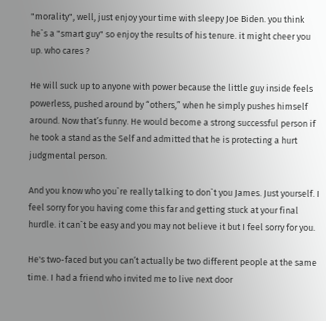"morality", well, just enjoy your time with sleepy Joe Biden. you think he`s a "smart guy" so enjoy the results of his tenure. it might cheer you up. who cares ?

He will suck up to anyone with power because the little guy inside feels powerless, pushed around by “others,” when he simply pushes himself around. Now that’s funny. He would become a strong successful person if he took a stand as the Self and admitted that he is protecting a hurt judgmental person.

And you know who you`re really talking to don`t you James. Just yourself. I feel sorry for you having come this far and getting stuck at your final hurdle. it can`t be easy and you may not believe it but I feel sorry for you.

He's two-faced but you can’t actually be two different people at the same time. I had a friend who invited me to live next door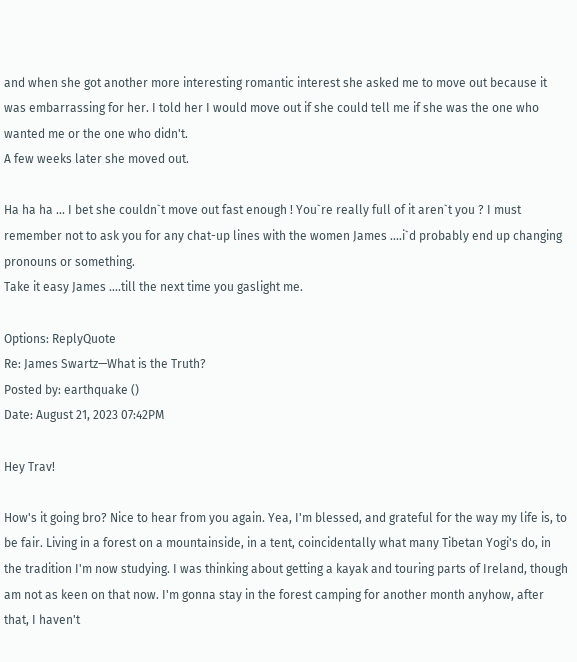and when she got another more interesting romantic interest she asked me to move out because it was embarrassing for her. I told her I would move out if she could tell me if she was the one who wanted me or the one who didn't.
A few weeks later she moved out.

Ha ha ha ... I bet she couldn`t move out fast enough ! You`re really full of it aren`t you ? I must remember not to ask you for any chat-up lines with the women James ....i`d probably end up changing pronouns or something.
Take it easy James ....till the next time you gaslight me.

Options: ReplyQuote
Re: James Swartz—What is the Truth?
Posted by: earthquake ()
Date: August 21, 2023 07:42PM

Hey Trav!

How's it going bro? Nice to hear from you again. Yea, I'm blessed, and grateful for the way my life is, to be fair. Living in a forest on a mountainside, in a tent, coincidentally what many Tibetan Yogi's do, in the tradition I'm now studying. I was thinking about getting a kayak and touring parts of Ireland, though am not as keen on that now. I'm gonna stay in the forest camping for another month anyhow, after that, I haven't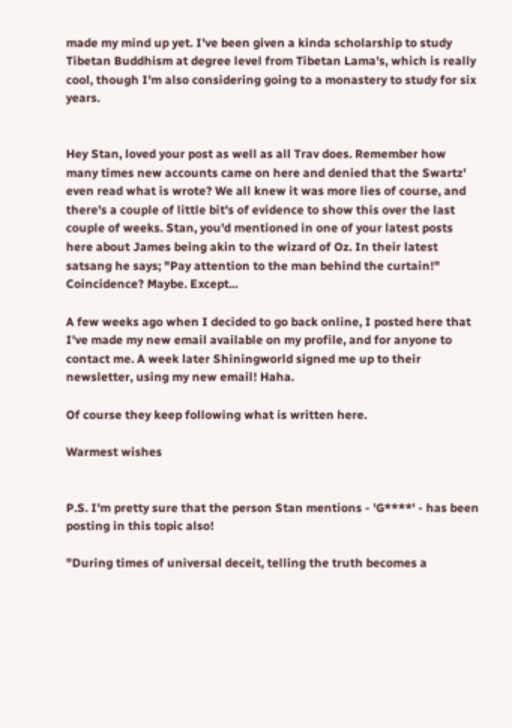made my mind up yet. I've been given a kinda scholarship to study Tibetan Buddhism at degree level from Tibetan Lama's, which is really cool, though I'm also considering going to a monastery to study for six years.


Hey Stan, loved your post as well as all Trav does. Remember how many times new accounts came on here and denied that the Swartz' even read what is wrote? We all knew it was more lies of course, and there's a couple of little bit's of evidence to show this over the last couple of weeks. Stan, you'd mentioned in one of your latest posts here about James being akin to the wizard of Oz. In their latest satsang he says; "Pay attention to the man behind the curtain!" Coincidence? Maybe. Except...

A few weeks ago when I decided to go back online, I posted here that I've made my new email available on my profile, and for anyone to contact me. A week later Shiningworld signed me up to their newsletter, using my new email! Haha.

Of course they keep following what is written here.

Warmest wishes


P.S. I'm pretty sure that the person Stan mentions - 'G****' - has been posting in this topic also!

"During times of universal deceit, telling the truth becomes a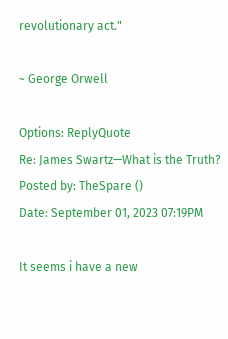revolutionary act."

~ George Orwell

Options: ReplyQuote
Re: James Swartz—What is the Truth?
Posted by: TheSpare ()
Date: September 01, 2023 07:19PM

It seems i have a new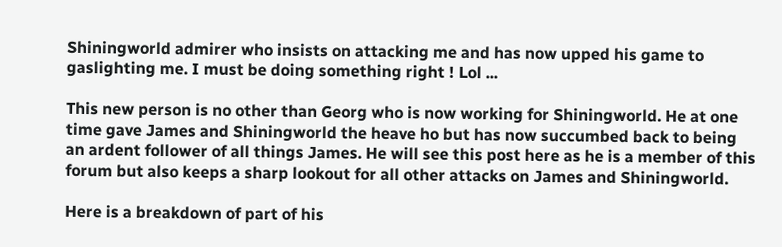Shiningworld admirer who insists on attacking me and has now upped his game to gaslighting me. I must be doing something right ! Lol ...

This new person is no other than Georg who is now working for Shiningworld. He at one time gave James and Shiningworld the heave ho but has now succumbed back to being an ardent follower of all things James. He will see this post here as he is a member of this forum but also keeps a sharp lookout for all other attacks on James and Shiningworld.

Here is a breakdown of part of his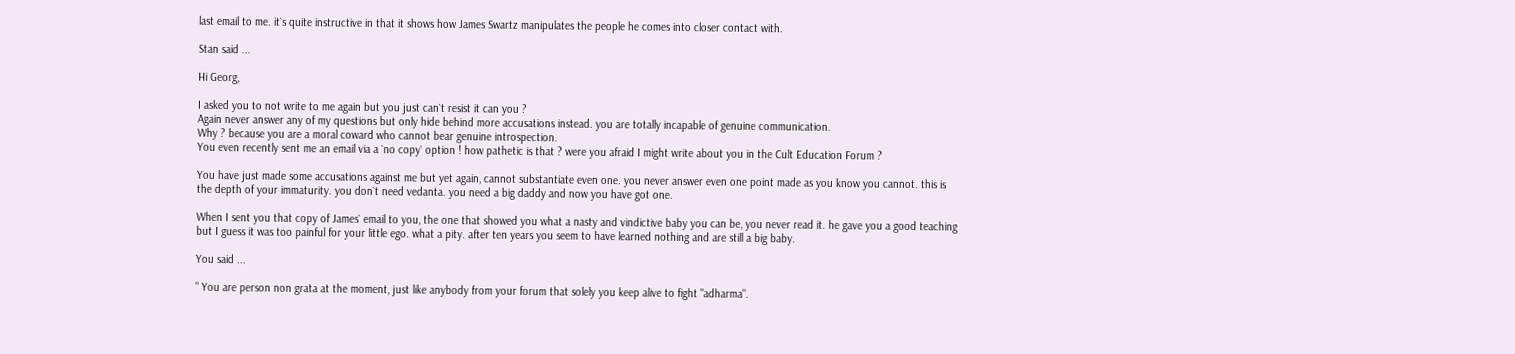last email to me. it`s quite instructive in that it shows how James Swartz manipulates the people he comes into closer contact with.

Stan said ...

Hi Georg,

I asked you to not write to me again but you just can`t resist it can you ?
Again never answer any of my questions but only hide behind more accusations instead. you are totally incapable of genuine communication.
Why ? because you are a moral coward who cannot bear genuine introspection.
You even recently sent me an email via a `no copy` option ! how pathetic is that ? were you afraid I might write about you in the Cult Education Forum ?

You have just made some accusations against me but yet again, cannot substantiate even one. you never answer even one point made as you know you cannot. this is the depth of your immaturity. you don`t need vedanta. you need a big daddy and now you have got one.

When I sent you that copy of James` email to you, the one that showed you what a nasty and vindictive baby you can be, you never read it. he gave you a good teaching but I guess it was too painful for your little ego. what a pity. after ten years you seem to have learned nothing and are still a big baby.

You said ...

" You are person non grata at the moment, just like anybody from your forum that solely you keep alive to fight "adharma".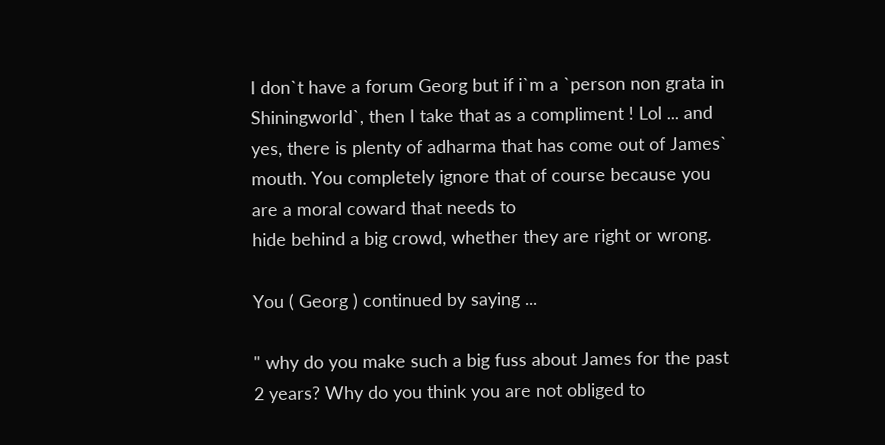I don`t have a forum Georg but if i`m a `person non grata in Shiningworld`, then I take that as a compliment ! Lol ... and yes, there is plenty of adharma that has come out of James` mouth. You completely ignore that of course because you are a moral coward that needs to
hide behind a big crowd, whether they are right or wrong.

You ( Georg ) continued by saying ...

" why do you make such a big fuss about James for the past 2 years? Why do you think you are not obliged to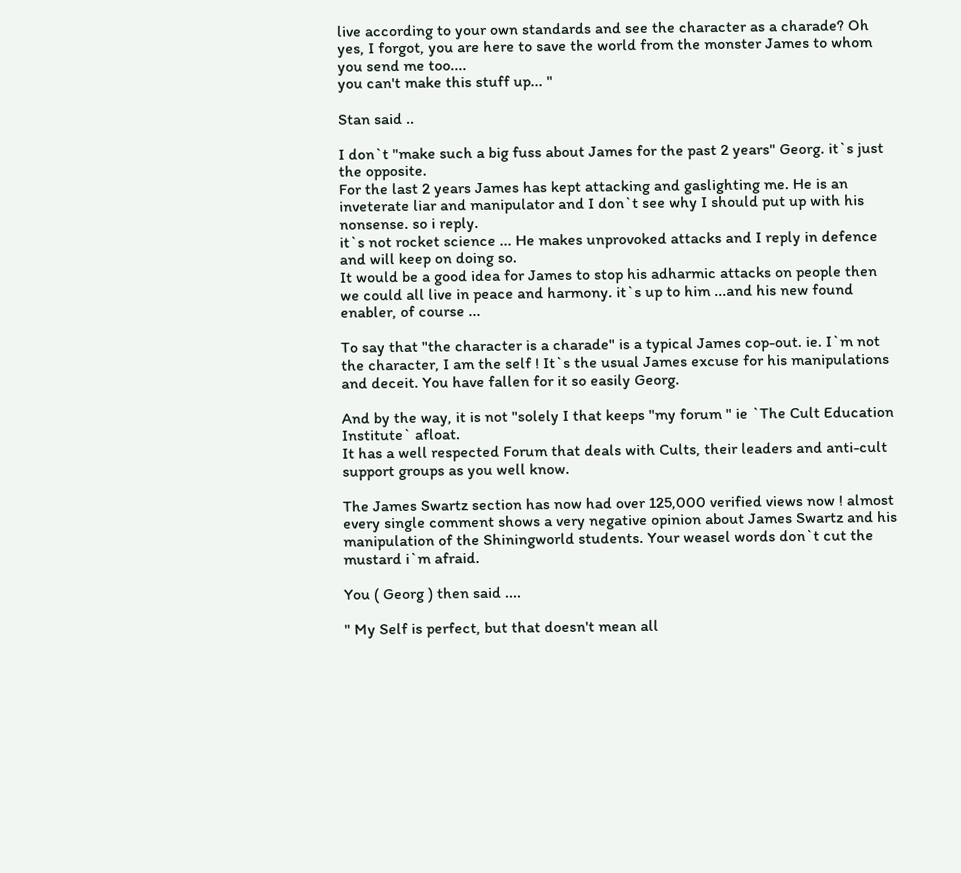live according to your own standards and see the character as a charade? Oh yes, I forgot, you are here to save the world from the monster James to whom you send me too....
you can't make this stuff up... "

Stan said ..

I don`t "make such a big fuss about James for the past 2 years" Georg. it`s just the opposite.
For the last 2 years James has kept attacking and gaslighting me. He is an inveterate liar and manipulator and I don`t see why I should put up with his nonsense. so i reply.
it`s not rocket science ... He makes unprovoked attacks and I reply in defence and will keep on doing so.
It would be a good idea for James to stop his adharmic attacks on people then we could all live in peace and harmony. it`s up to him ...and his new found enabler, of course ...

To say that "the character is a charade" is a typical James cop-out. ie. I`m not the character, I am the self ! It`s the usual James excuse for his manipulations and deceit. You have fallen for it so easily Georg.

And by the way, it is not "solely I that keeps "my forum " ie `The Cult Education Institute` afloat.
It has a well respected Forum that deals with Cults, their leaders and anti-cult support groups as you well know.

The James Swartz section has now had over 125,000 verified views now ! almost every single comment shows a very negative opinion about James Swartz and his manipulation of the Shiningworld students. Your weasel words don`t cut the mustard i`m afraid.

You ( Georg ) then said ....

" My Self is perfect, but that doesn't mean all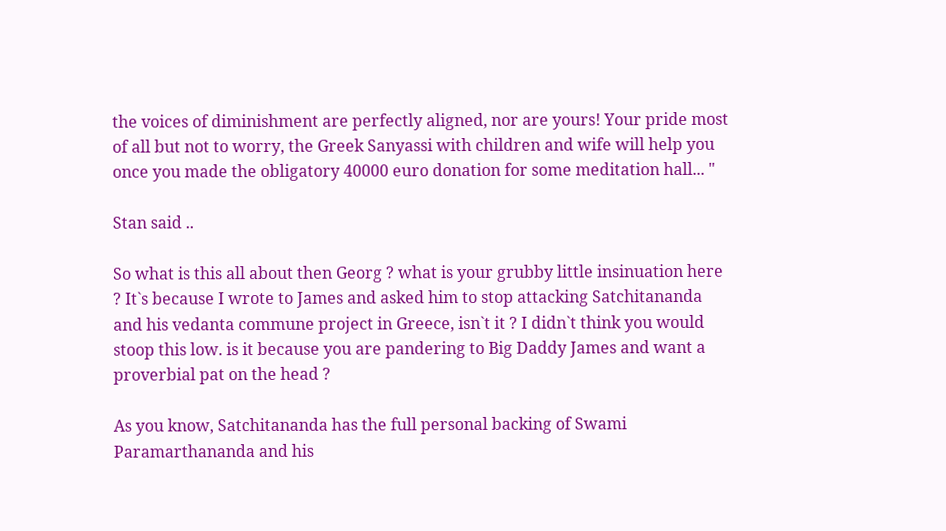the voices of diminishment are perfectly aligned, nor are yours! Your pride most of all but not to worry, the Greek Sanyassi with children and wife will help you once you made the obligatory 40000 euro donation for some meditation hall... "

Stan said ..

So what is this all about then Georg ? what is your grubby little insinuation here ? It`s because I wrote to James and asked him to stop attacking Satchitananda and his vedanta commune project in Greece, isn`t it ? I didn`t think you would stoop this low. is it because you are pandering to Big Daddy James and want a proverbial pat on the head ?

As you know, Satchitananda has the full personal backing of Swami Paramarthananda and his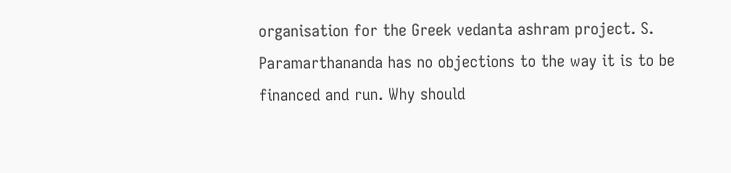organisation for the Greek vedanta ashram project. S. Paramarthananda has no objections to the way it is to be financed and run. Why should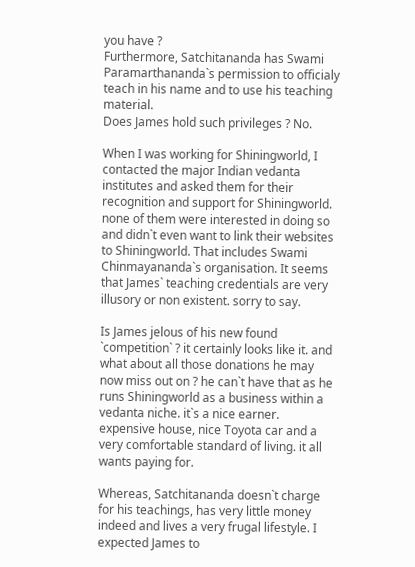you have ?
Furthermore, Satchitananda has Swami Paramarthananda`s permission to officialy teach in his name and to use his teaching material.
Does James hold such privileges ? No.

When I was working for Shiningworld, I contacted the major Indian vedanta institutes and asked them for their recognition and support for Shiningworld. none of them were interested in doing so and didn`t even want to link their websites to Shiningworld. That includes Swami Chinmayananda`s organisation. It seems that James` teaching credentials are very illusory or non existent. sorry to say.

Is James jelous of his new found `competition` ? it certainly looks like it. and what about all those donations he may now miss out on ? he can`t have that as he runs Shiningworld as a business within a vedanta niche. it`s a nice earner. expensive house, nice Toyota car and a very comfortable standard of living. it all wants paying for.

Whereas, Satchitananda doesn`t charge for his teachings, has very little money indeed and lives a very frugal lifestyle. I expected James to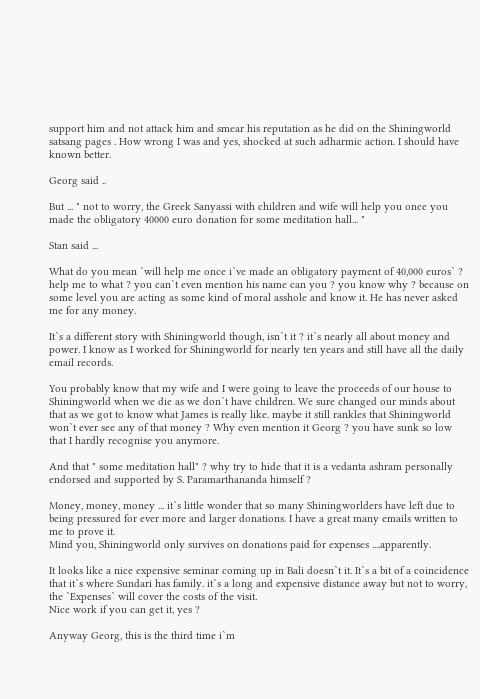support him and not attack him and smear his reputation as he did on the Shiningworld satsang pages . How wrong I was and yes, shocked at such adharmic action. I should have known better.

Georg said ..

But ... " not to worry, the Greek Sanyassi with children and wife will help you once you made the obligatory 40000 euro donation for some meditation hall... "

Stan said ...

What do you mean `will help me once i`ve made an obligatory payment of 40,000 euros` ? help me to what ? you can`t even mention his name can you ? you know why ? because on some level you are acting as some kind of moral asshole and know it. He has never asked me for any money.

It`s a different story with Shiningworld though, isn`t it ? it`s nearly all about money and power. I know as I worked for Shiningworld for nearly ten years and still have all the daily email records.

You probably know that my wife and I were going to leave the proceeds of our house to Shiningworld when we die as we don`t have children. We sure changed our minds about that as we got to know what James is really like. maybe it still rankles that Shiningworld won`t ever see any of that money ? Why even mention it Georg ? you have sunk so low that I hardly recognise you anymore.

And that " some meditation hall" ? why try to hide that it is a vedanta ashram personally endorsed and supported by S. Paramarthananda himself ?

Money, money, money ... it`s little wonder that so many Shiningworlders have left due to being pressured for ever more and larger donations. I have a great many emails written to me to prove it.
Mind you, Shiningworld only survives on donations paid for expenses ....apparently.

It looks like a nice expensive seminar coming up in Bali doesn`t it. It`s a bit of a coincidence that it`s where Sundari has family. it`s a long and expensive distance away but not to worry, the `Expenses` will cover the costs of the visit.
Nice work if you can get it, yes ?

Anyway Georg, this is the third time i`m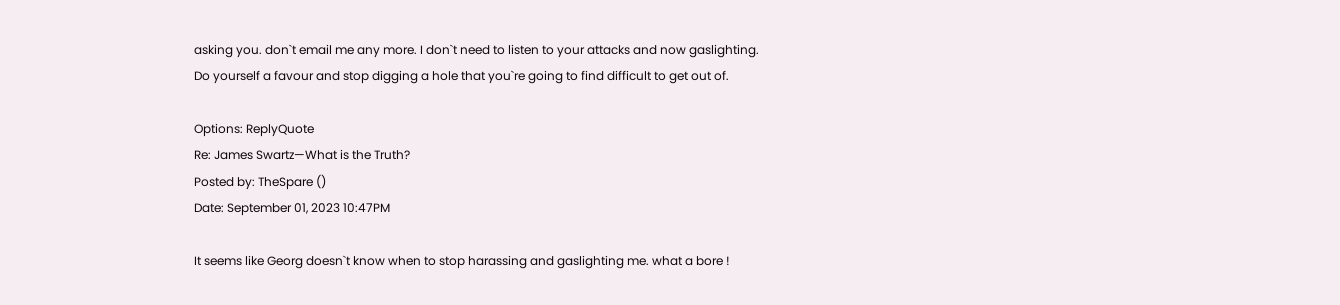asking you. don`t email me any more. I don`t need to listen to your attacks and now gaslighting.
Do yourself a favour and stop digging a hole that you`re going to find difficult to get out of.

Options: ReplyQuote
Re: James Swartz—What is the Truth?
Posted by: TheSpare ()
Date: September 01, 2023 10:47PM

It seems like Georg doesn`t know when to stop harassing and gaslighting me. what a bore !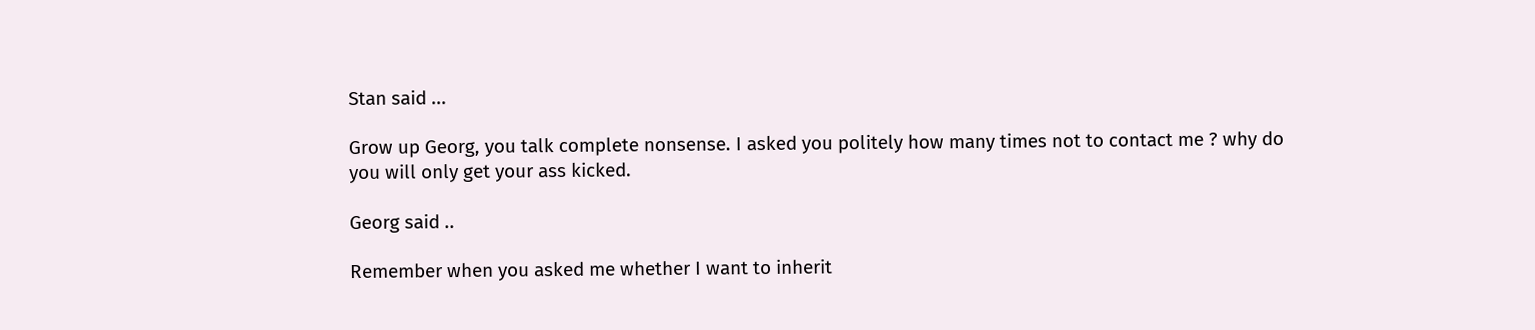Stan said ...

Grow up Georg, you talk complete nonsense. I asked you politely how many times not to contact me ? why do you will only get your ass kicked.

Georg said ..

Remember when you asked me whether I want to inherit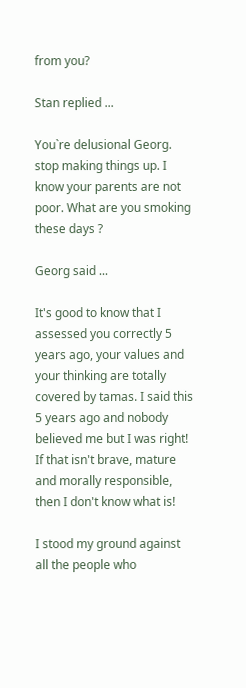from you?

Stan replied ...

You`re delusional Georg. stop making things up. I know your parents are not poor. What are you smoking these days ?

Georg said ...

It's good to know that I assessed you correctly 5 years ago, your values and your thinking are totally covered by tamas. I said this 5 years ago and nobody believed me but I was right! If that isn't brave, mature and morally responsible, then I don't know what is!

I stood my ground against all the people who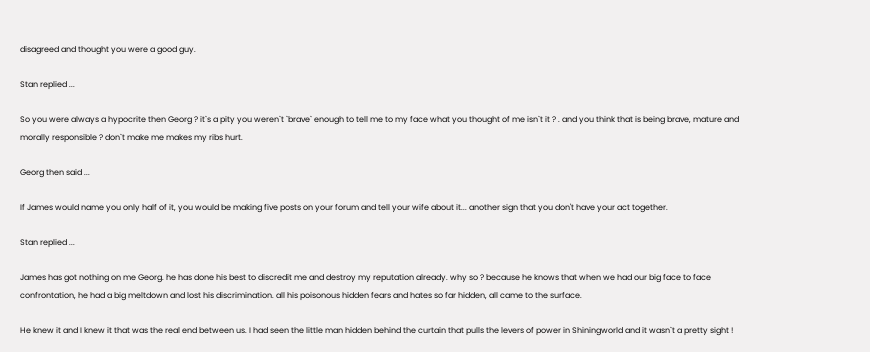disagreed and thought you were a good guy.

Stan replied ...

So you were always a hypocrite then Georg ? it`s a pity you weren`t `brave` enough to tell me to my face what you thought of me isn`t it ? . and you think that is being brave, mature and morally responsible ? don`t make me makes my ribs hurt.

Georg then said ...

If James would name you only half of it, you would be making five posts on your forum and tell your wife about it... another sign that you don't have your act together.

Stan replied ...

James has got nothing on me Georg. he has done his best to discredit me and destroy my reputation already. why so ? because he knows that when we had our big face to face confrontation, he had a big meltdown and lost his discrimination. all his poisonous hidden fears and hates so far hidden, all came to the surface.

He knew it and I knew it that was the real end between us. I had seen the little man hidden behind the curtain that pulls the levers of power in Shiningworld and it wasn`t a pretty sight !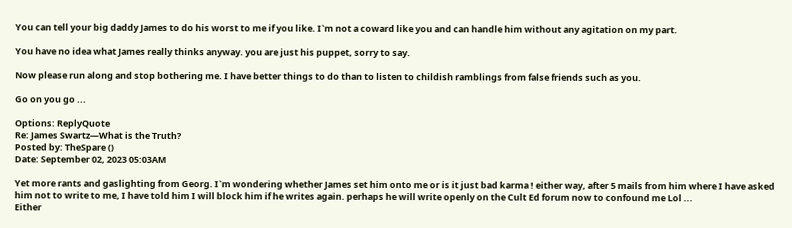You can tell your big daddy James to do his worst to me if you like. I`m not a coward like you and can handle him without any agitation on my part.

You have no idea what James really thinks anyway. you are just his puppet, sorry to say.

Now please run along and stop bothering me. I have better things to do than to listen to childish ramblings from false friends such as you.

Go on you go ...

Options: ReplyQuote
Re: James Swartz—What is the Truth?
Posted by: TheSpare ()
Date: September 02, 2023 05:03AM

Yet more rants and gaslighting from Georg. I`m wondering whether James set him onto me or is it just bad karma ! either way, after 5 mails from him where I have asked him not to write to me, I have told him I will block him if he writes again. perhaps he will write openly on the Cult Ed forum now to confound me Lol ...
Either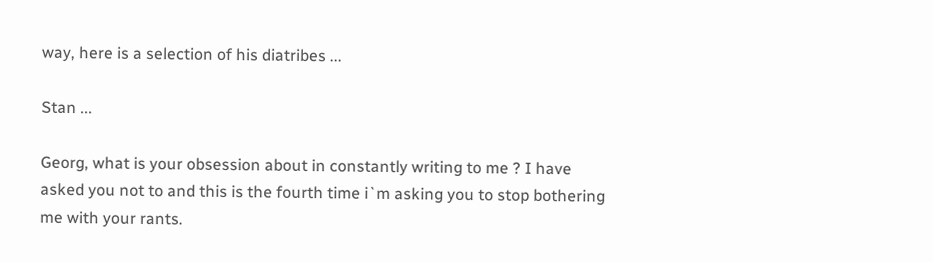way, here is a selection of his diatribes ...

Stan ...

Georg, what is your obsession about in constantly writing to me ? I have asked you not to and this is the fourth time i`m asking you to stop bothering me with your rants.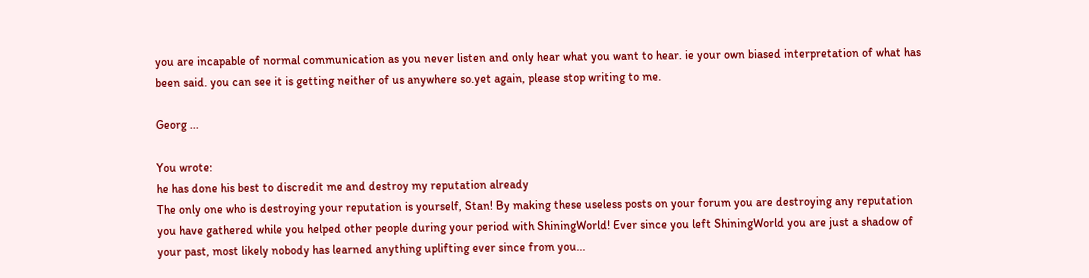you are incapable of normal communication as you never listen and only hear what you want to hear. ie your own biased interpretation of what has been said. you can see it is getting neither of us anywhere so.yet again, please stop writing to me.

Georg ...

You wrote:
he has done his best to discredit me and destroy my reputation already
The only one who is destroying your reputation is yourself, Stan! By making these useless posts on your forum you are destroying any reputation you have gathered while you helped other people during your period with ShiningWorld! Ever since you left ShiningWorld you are just a shadow of your past, most likely nobody has learned anything uplifting ever since from you...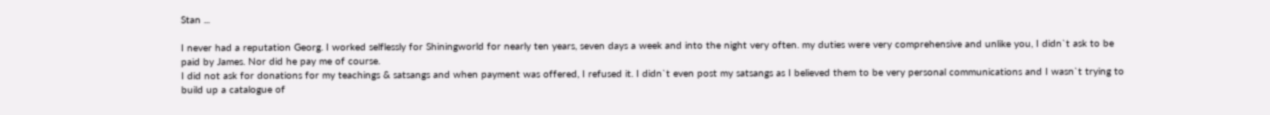Stan ...

I never had a reputation Georg. I worked selflessly for Shiningworld for nearly ten years, seven days a week and into the night very often. my duties were very comprehensive and unlike you, I didn`t ask to be paid by James. Nor did he pay me of course.
I did not ask for donations for my teachings & satsangs and when payment was offered, I refused it. I didn`t even post my satsangs as I believed them to be very personal communications and I wasn`t trying to build up a catalogue of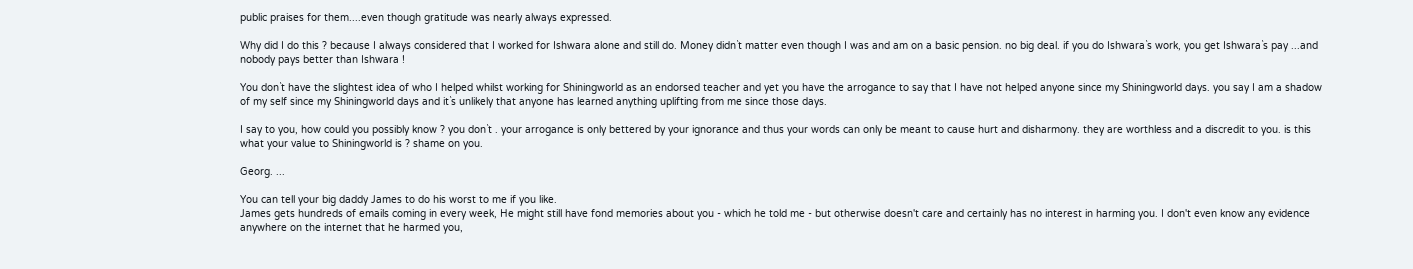public praises for them....even though gratitude was nearly always expressed.

Why did I do this ? because I always considered that I worked for Ishwara alone and still do. Money didn`t matter even though I was and am on a basic pension. no big deal. if you do Ishwara`s work, you get Ishwara`s pay ...and nobody pays better than Ishwara !

You don`t have the slightest idea of who I helped whilst working for Shiningworld as an endorsed teacher and yet you have the arrogance to say that I have not helped anyone since my Shiningworld days. you say I am a shadow of my self since my Shiningworld days and it`s unlikely that anyone has learned anything uplifting from me since those days.

I say to you, how could you possibly know ? you don`t . your arrogance is only bettered by your ignorance and thus your words can only be meant to cause hurt and disharmony. they are worthless and a discredit to you. is this what your value to Shiningworld is ? shame on you.

Georg. ...

You can tell your big daddy James to do his worst to me if you like.
James gets hundreds of emails coming in every week, He might still have fond memories about you - which he told me - but otherwise doesn't care and certainly has no interest in harming you. I don't even know any evidence anywhere on the internet that he harmed you,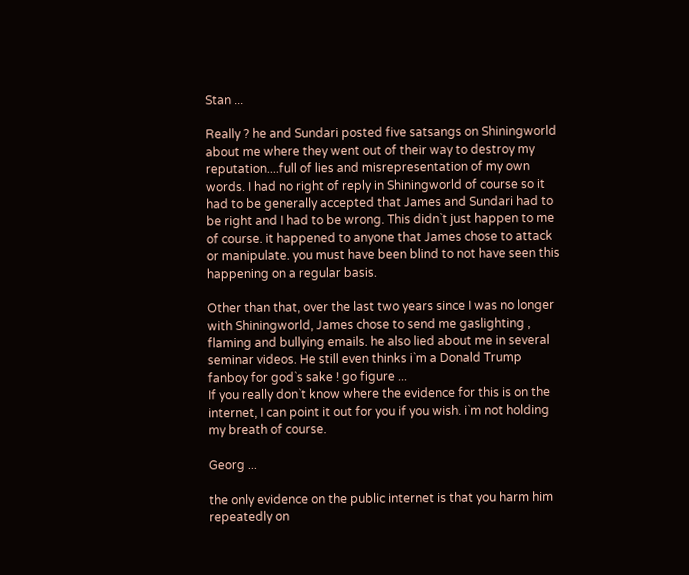Stan ...

Really ? he and Sundari posted five satsangs on Shiningworld about me where they went out of their way to destroy my reputation....full of lies and misrepresentation of my own words. I had no right of reply in Shiningworld of course so it had to be generally accepted that James and Sundari had to be right and I had to be wrong. This didn`t just happen to me of course. it happened to anyone that James chose to attack or manipulate. you must have been blind to not have seen this happening on a regular basis.

Other than that, over the last two years since I was no longer with Shiningworld, James chose to send me gaslighting , flaming and bullying emails. he also lied about me in several seminar videos. He still even thinks i`m a Donald Trump fanboy for god`s sake ! go figure ...
If you really don`t know where the evidence for this is on the internet, I can point it out for you if you wish. i`m not holding my breath of course.

Georg ...

the only evidence on the public internet is that you harm him repeatedly on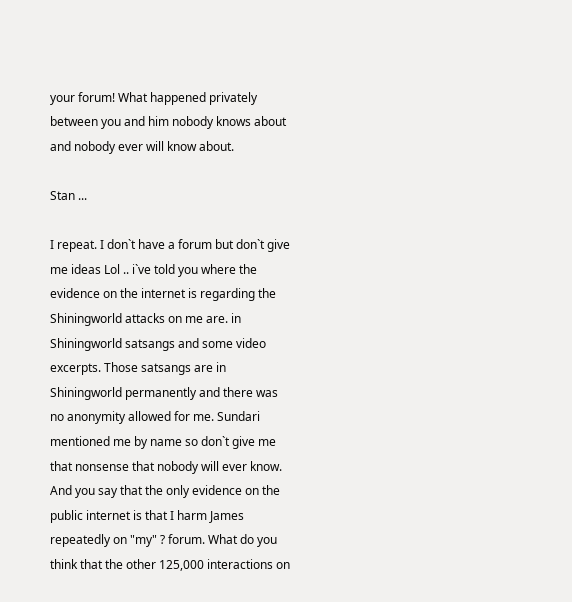your forum! What happened privately between you and him nobody knows about and nobody ever will know about.

Stan ...

I repeat. I don`t have a forum but don`t give me ideas Lol .. i`ve told you where the evidence on the internet is regarding the Shiningworld attacks on me are. in Shiningworld satsangs and some video excerpts. Those satsangs are in Shiningworld permanently and there was no anonymity allowed for me. Sundari mentioned me by name so don`t give me that nonsense that nobody will ever know.
And you say that the only evidence on the public internet is that I harm James repeatedly on "my" ? forum. What do you think that the other 125,000 interactions on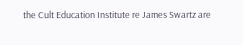the Cult Education Institute re James Swartz are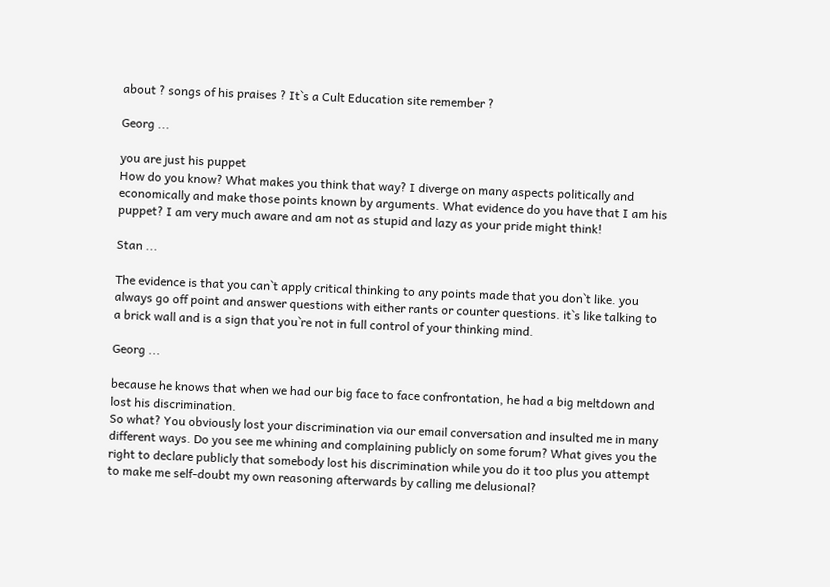about ? songs of his praises ? It`s a Cult Education site remember ?

Georg ...

you are just his puppet
How do you know? What makes you think that way? I diverge on many aspects politically and economically and make those points known by arguments. What evidence do you have that I am his puppet? I am very much aware and am not as stupid and lazy as your pride might think!

Stan ...

The evidence is that you can`t apply critical thinking to any points made that you don`t like. you always go off point and answer questions with either rants or counter questions. it`s like talking to a brick wall and is a sign that you`re not in full control of your thinking mind.

Georg ...

because he knows that when we had our big face to face confrontation, he had a big meltdown and lost his discrimination.
So what? You obviously lost your discrimination via our email conversation and insulted me in many different ways. Do you see me whining and complaining publicly on some forum? What gives you the right to declare publicly that somebody lost his discrimination while you do it too plus you attempt to make me self-doubt my own reasoning afterwards by calling me delusional?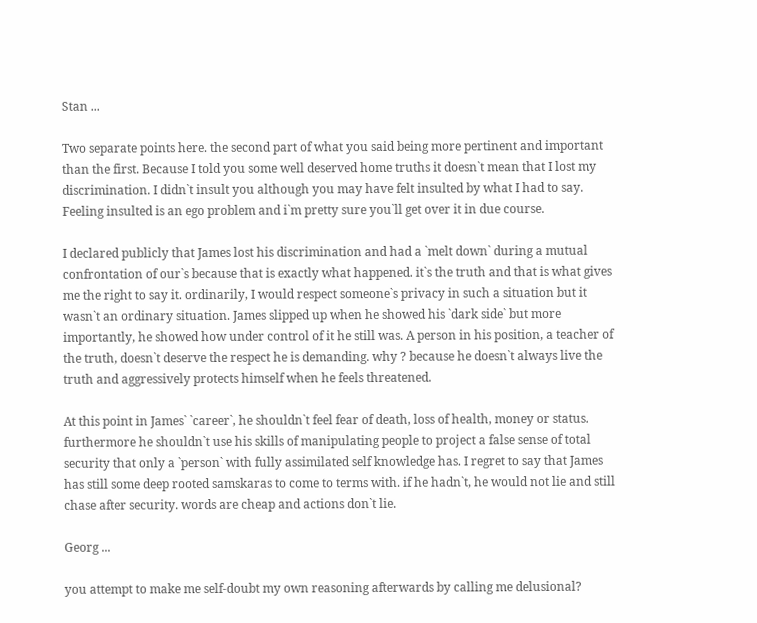Stan ...

Two separate points here. the second part of what you said being more pertinent and important than the first. Because I told you some well deserved home truths it doesn`t mean that I lost my discrimination. I didn`t insult you although you may have felt insulted by what I had to say. Feeling insulted is an ego problem and i`m pretty sure you`ll get over it in due course.

I declared publicly that James lost his discrimination and had a `melt down` during a mutual confrontation of our`s because that is exactly what happened. it`s the truth and that is what gives me the right to say it. ordinarily, I would respect someone`s privacy in such a situation but it wasn`t an ordinary situation. James slipped up when he showed his `dark side` but more importantly, he showed how under control of it he still was. A person in his position, a teacher of the truth, doesn`t deserve the respect he is demanding. why ? because he doesn`t always live the truth and aggressively protects himself when he feels threatened.

At this point in James` `career`, he shouldn`t feel fear of death, loss of health, money or status. furthermore he shouldn`t use his skills of manipulating people to project a false sense of total security that only a `person` with fully assimilated self knowledge has. I regret to say that James has still some deep rooted samskaras to come to terms with. if he hadn`t, he would not lie and still chase after security. words are cheap and actions don`t lie.

Georg ...

you attempt to make me self-doubt my own reasoning afterwards by calling me delusional?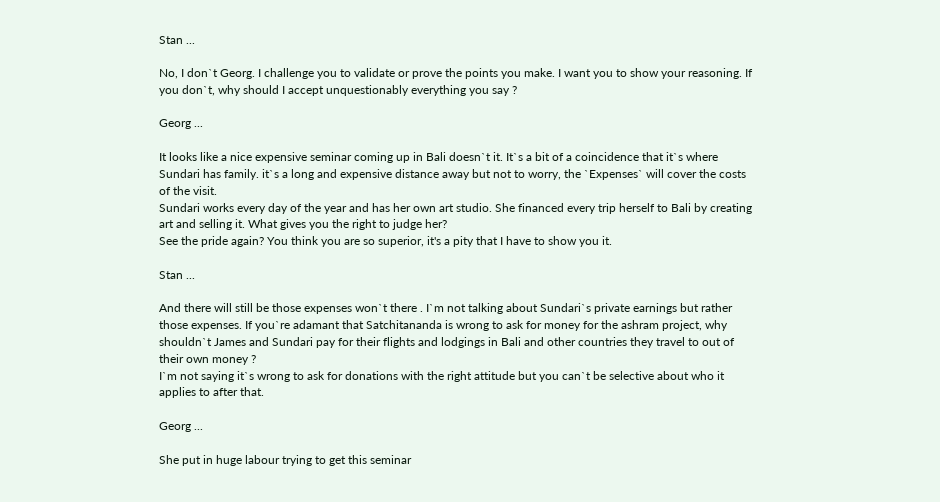Stan ...

No, I don`t Georg. I challenge you to validate or prove the points you make. I want you to show your reasoning. If you don`t, why should I accept unquestionably everything you say ?

Georg ...

It looks like a nice expensive seminar coming up in Bali doesn`t it. It`s a bit of a coincidence that it`s where Sundari has family. it`s a long and expensive distance away but not to worry, the `Expenses` will cover the costs of the visit.
Sundari works every day of the year and has her own art studio. She financed every trip herself to Bali by creating art and selling it. What gives you the right to judge her?
See the pride again? You think you are so superior, it's a pity that I have to show you it.

Stan ...

And there will still be those expenses won`t there . I`m not talking about Sundari`s private earnings but rather those expenses. If you`re adamant that Satchitananda is wrong to ask for money for the ashram project, why shouldn`t James and Sundari pay for their flights and lodgings in Bali and other countries they travel to out of their own money ?
I`m not saying it`s wrong to ask for donations with the right attitude but you can`t be selective about who it applies to after that.

Georg ...

She put in huge labour trying to get this seminar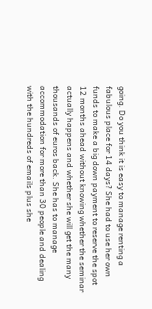going. Do you think it is easy to manage renting a fabulous place for 14 days? She had to use her own funds to make a big down payment to reserve the spot 12 months ahead without knowing whether the seminar actually happens and whether she will get the many thousands of euros back. She has to manage accommodation for more than 30 people and dealing with the hundreds of emails plus she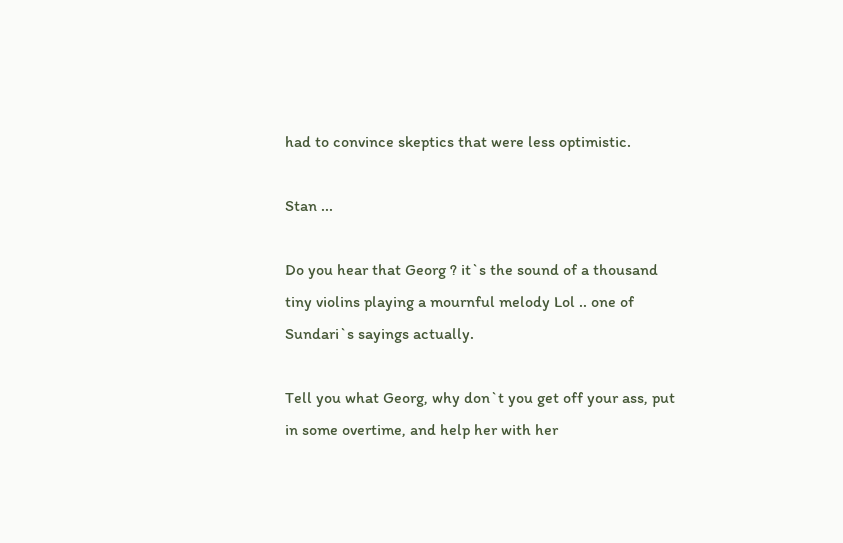had to convince skeptics that were less optimistic.

Stan ...

Do you hear that Georg ? it`s the sound of a thousand tiny violins playing a mournful melody Lol .. one of Sundari`s sayings actually.

Tell you what Georg, why don`t you get off your ass, put in some overtime, and help her with her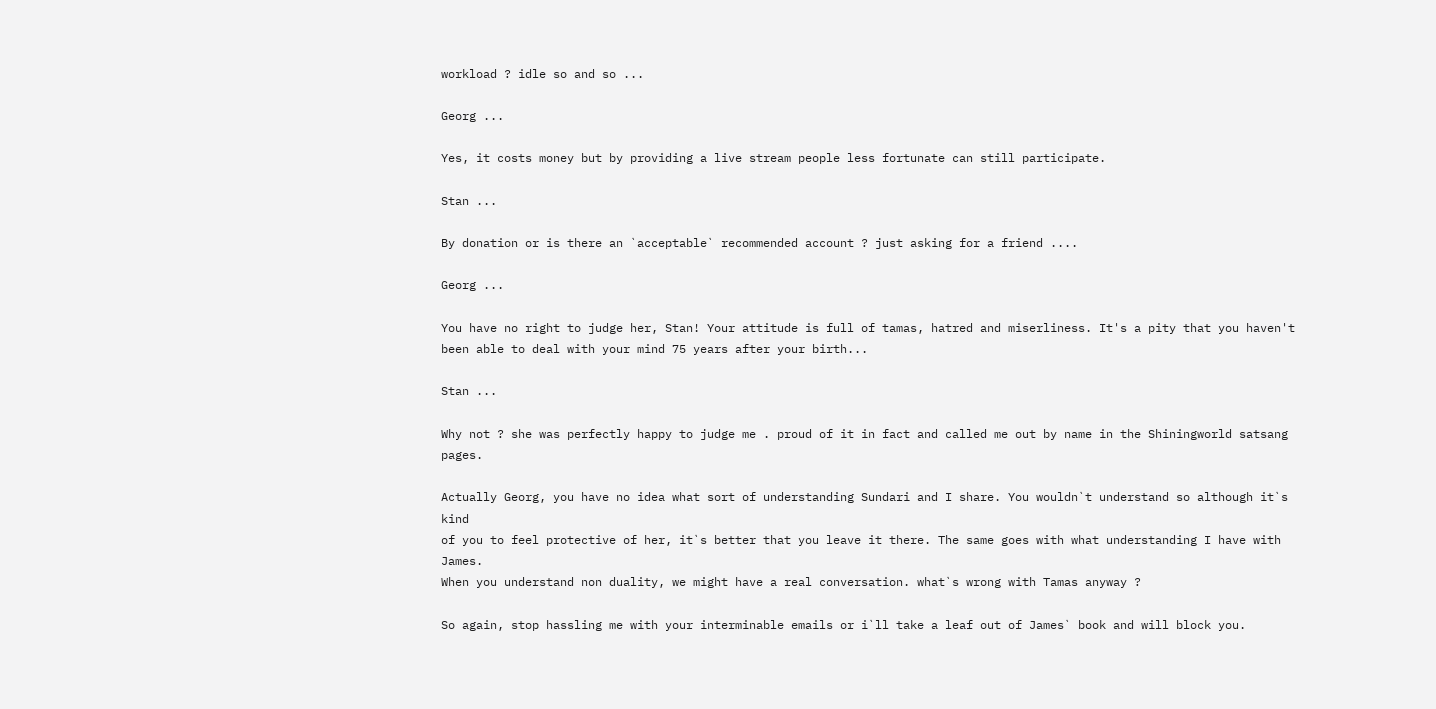workload ? idle so and so ...

Georg ...

Yes, it costs money but by providing a live stream people less fortunate can still participate.

Stan ...

By donation or is there an `acceptable` recommended account ? just asking for a friend ....

Georg ...

You have no right to judge her, Stan! Your attitude is full of tamas, hatred and miserliness. It's a pity that you haven't been able to deal with your mind 75 years after your birth...

Stan ...

Why not ? she was perfectly happy to judge me . proud of it in fact and called me out by name in the Shiningworld satsang pages.

Actually Georg, you have no idea what sort of understanding Sundari and I share. You wouldn`t understand so although it`s kind
of you to feel protective of her, it`s better that you leave it there. The same goes with what understanding I have with James.
When you understand non duality, we might have a real conversation. what`s wrong with Tamas anyway ?

So again, stop hassling me with your interminable emails or i`ll take a leaf out of James` book and will block you.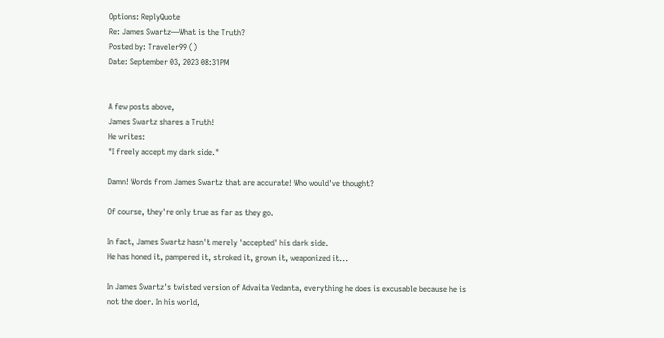Options: ReplyQuote
Re: James Swartz—What is the Truth?
Posted by: Traveler99 ()
Date: September 03, 2023 08:31PM


A few posts above,
James Swartz shares a Truth!
He writes:
"I freely accept my dark side."

Damn! Words from James Swartz that are accurate! Who would've thought?

Of course, they're only true as far as they go.

In fact, James Swartz hasn't merely 'accepted' his dark side.
He has honed it, pampered it, stroked it, grown it, weaponized it...

In James Swartz's twisted version of Advaita Vedanta, everything he does is excusable because he is not the doer. In his world,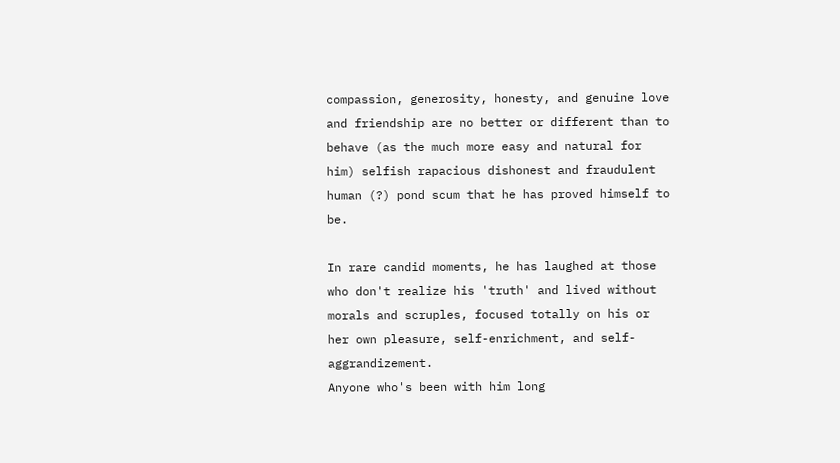compassion, generosity, honesty, and genuine love and friendship are no better or different than to behave (as the much more easy and natural for him) selfish rapacious dishonest and fraudulent human (?) pond scum that he has proved himself to be.

In rare candid moments, he has laughed at those who don't realize his 'truth' and lived without morals and scruples, focused totally on his or her own pleasure, self-enrichment, and self-aggrandizement.
Anyone who's been with him long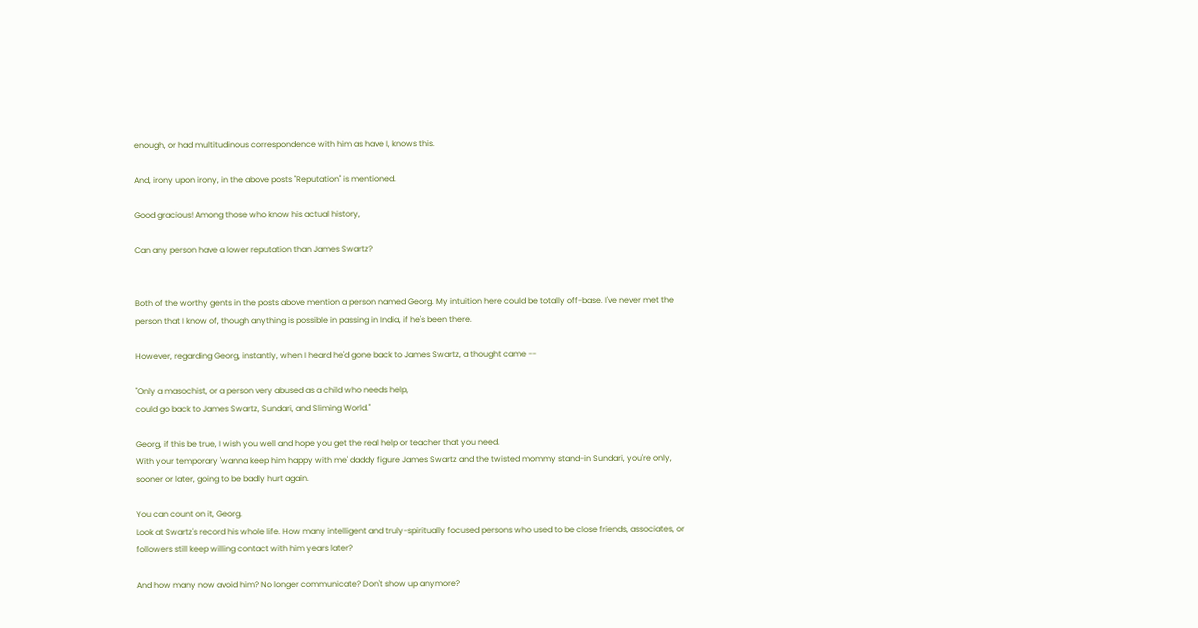enough, or had multitudinous correspondence with him as have I, knows this.

And, irony upon irony, in the above posts "Reputation" is mentioned.

Good gracious! Among those who know his actual history,

Can any person have a lower reputation than James Swartz?


Both of the worthy gents in the posts above mention a person named Georg. My intuition here could be totally off-base. I've never met the person that I know of, though anything is possible in passing in India, if he's been there.

However, regarding Georg, instantly, when I heard he'd gone back to James Swartz, a thought came --

"Only a masochist, or a person very abused as a child who needs help,
could go back to James Swartz, Sundari, and Sliming World."

Georg, if this be true, I wish you well and hope you get the real help or teacher that you need.
With your temporary 'wanna keep him happy with me' daddy figure James Swartz and the twisted mommy stand-in Sundari, you're only, sooner or later, going to be badly hurt again.

You can count on it, Georg.
Look at Swartz's record his whole life. How many intelligent and truly-spiritually focused persons who used to be close friends, associates, or followers still keep willing contact with him years later?

And how many now avoid him? No longer communicate? Don't show up anymore?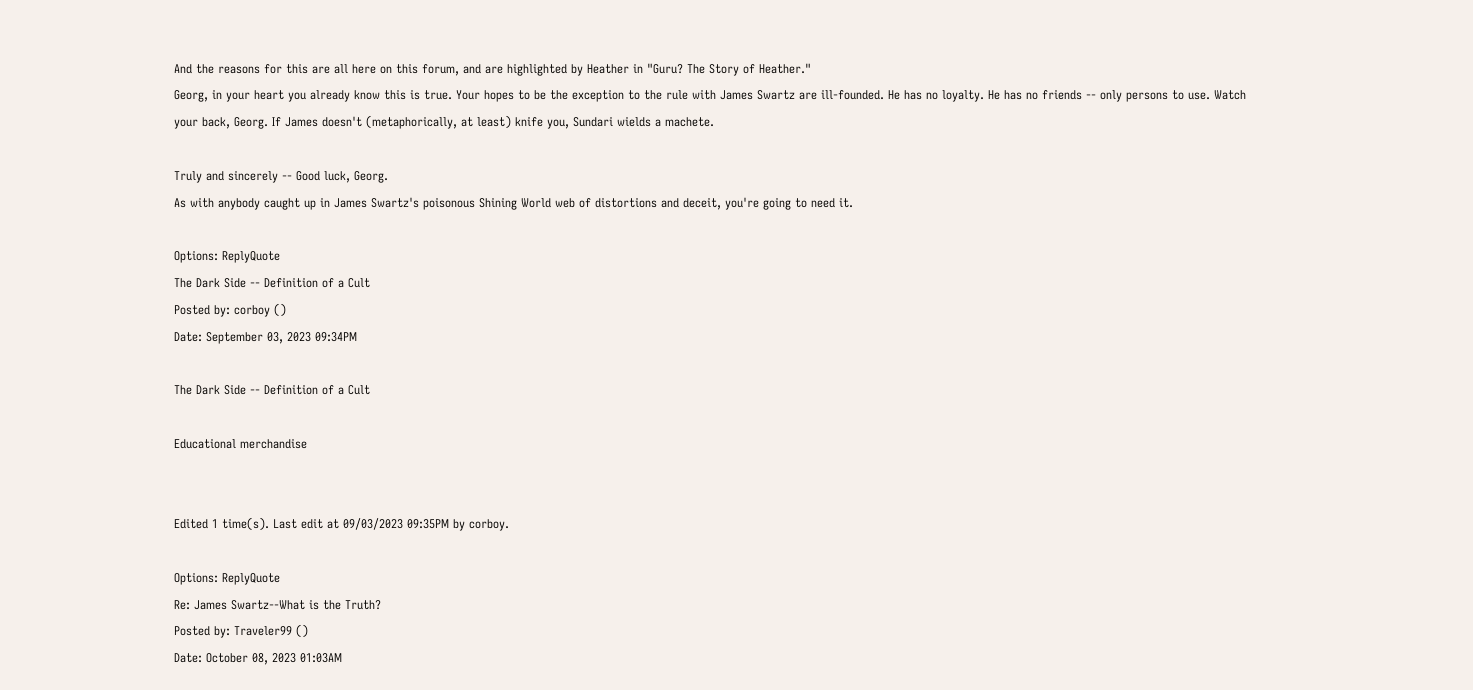And the reasons for this are all here on this forum, and are highlighted by Heather in "Guru? The Story of Heather."
Georg, in your heart you already know this is true. Your hopes to be the exception to the rule with James Swartz are ill-founded. He has no loyalty. He has no friends -- only persons to use. Watch your back, Georg. If James doesn't (metaphorically, at least) knife you, Sundari wields a machete.

Truly and sincerely -- Good luck, Georg.
As with anybody caught up in James Swartz's poisonous Shining World web of distortions and deceit, you're going to need it.

Options: ReplyQuote
The Dark Side -- Definition of a Cult
Posted by: corboy ()
Date: September 03, 2023 09:34PM

The Dark Side -- Definition of a Cult

Educational merchandise


Edited 1 time(s). Last edit at 09/03/2023 09:35PM by corboy.

Options: ReplyQuote
Re: James Swartz--What is the Truth?
Posted by: Traveler99 ()
Date: October 08, 2023 01:03AM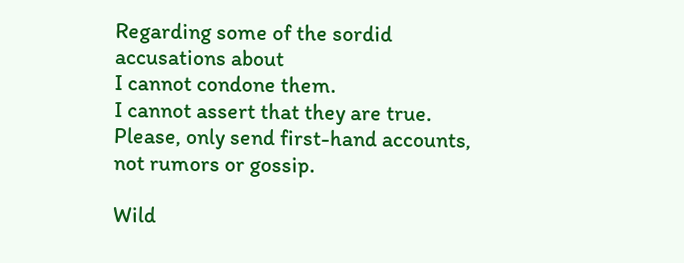Regarding some of the sordid accusations about
I cannot condone them.
I cannot assert that they are true.
Please, only send first-hand accounts, not rumors or gossip.

Wild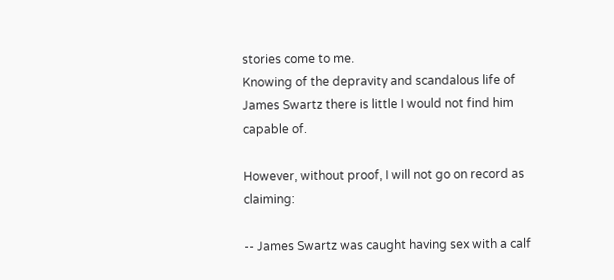stories come to me.
Knowing of the depravity and scandalous life of James Swartz there is little I would not find him capable of.

However, without proof, I will not go on record as claiming:

-- James Swartz was caught having sex with a calf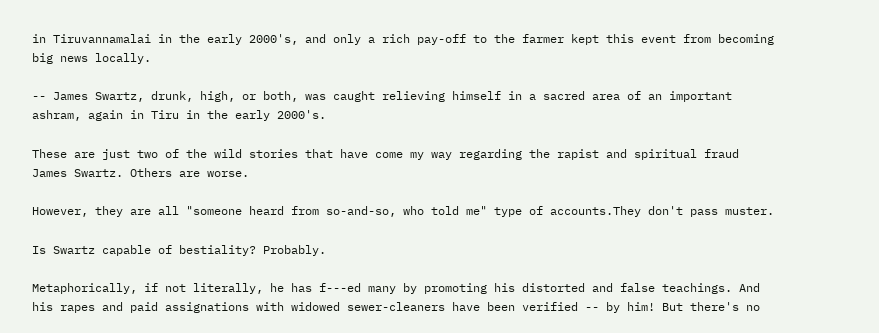in Tiruvannamalai in the early 2000's, and only a rich pay-off to the farmer kept this event from becoming big news locally.

-- James Swartz, drunk, high, or both, was caught relieving himself in a sacred area of an important ashram, again in Tiru in the early 2000's.

These are just two of the wild stories that have come my way regarding the rapist and spiritual fraud James Swartz. Others are worse.

However, they are all "someone heard from so-and-so, who told me" type of accounts.They don't pass muster.

Is Swartz capable of bestiality? Probably.

Metaphorically, if not literally, he has f---ed many by promoting his distorted and false teachings. And his rapes and paid assignations with widowed sewer-cleaners have been verified -- by him! But there's no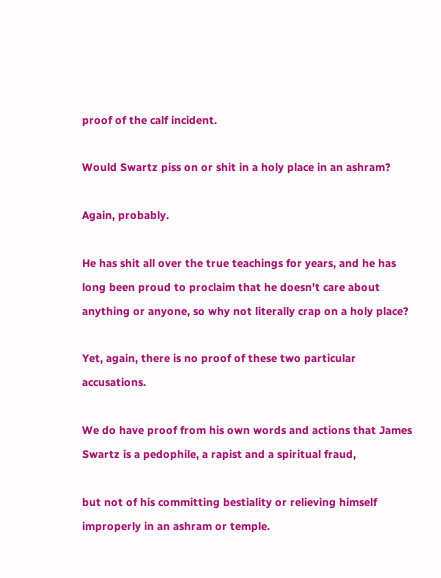proof of the calf incident.

Would Swartz piss on or shit in a holy place in an ashram?

Again, probably.

He has shit all over the true teachings for years, and he has long been proud to proclaim that he doesn't care about anything or anyone, so why not literally crap on a holy place?

Yet, again, there is no proof of these two particular accusations.

We do have proof from his own words and actions that James Swartz is a pedophile, a rapist and a spiritual fraud,

but not of his committing bestiality or relieving himself improperly in an ashram or temple.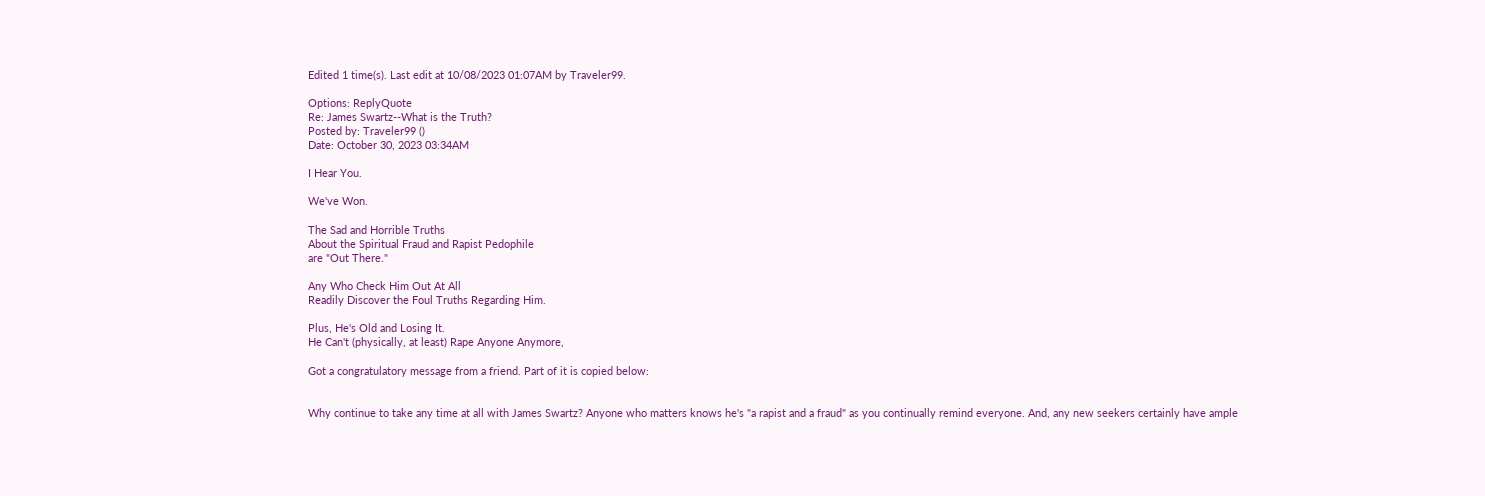Edited 1 time(s). Last edit at 10/08/2023 01:07AM by Traveler99.

Options: ReplyQuote
Re: James Swartz--What is the Truth?
Posted by: Traveler99 ()
Date: October 30, 2023 03:34AM

I Hear You.

We've Won.

The Sad and Horrible Truths
About the Spiritual Fraud and Rapist Pedophile
are "Out There."

Any Who Check Him Out At All
Readily Discover the Foul Truths Regarding Him.

Plus, He's Old and Losing It.
He Can't (physically, at least) Rape Anyone Anymore,

Got a congratulatory message from a friend. Part of it is copied below:


Why continue to take any time at all with James Swartz? Anyone who matters knows he's "a rapist and a fraud" as you continually remind everyone. And, any new seekers certainly have ample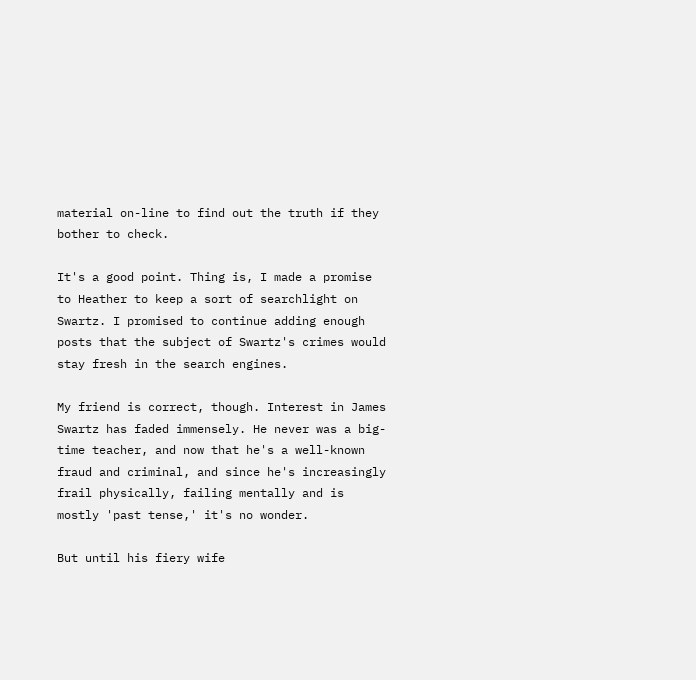material on-line to find out the truth if they bother to check.

It's a good point. Thing is, I made a promise to Heather to keep a sort of searchlight on Swartz. I promised to continue adding enough posts that the subject of Swartz's crimes would stay fresh in the search engines.

My friend is correct, though. Interest in James Swartz has faded immensely. He never was a big-time teacher, and now that he's a well-known fraud and criminal, and since he's increasingly frail physically, failing mentally and is mostly 'past tense,' it's no wonder.

But until his fiery wife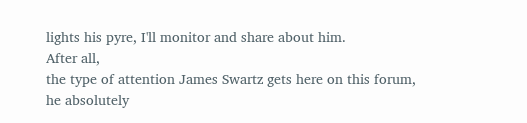lights his pyre, I'll monitor and share about him.
After all,
the type of attention James Swartz gets here on this forum,
he absolutely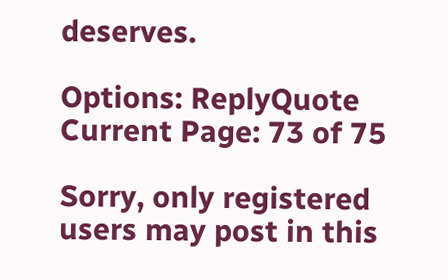deserves.

Options: ReplyQuote
Current Page: 73 of 75

Sorry, only registered users may post in this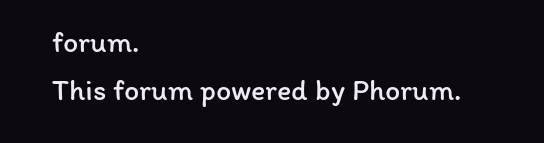forum.
This forum powered by Phorum.